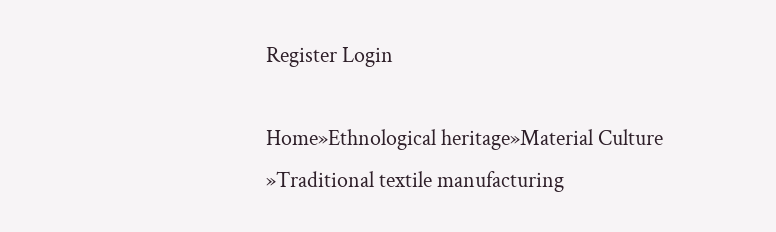Register Login

Home»Ethnological heritage»Material Culture »Traditional textile manufacturing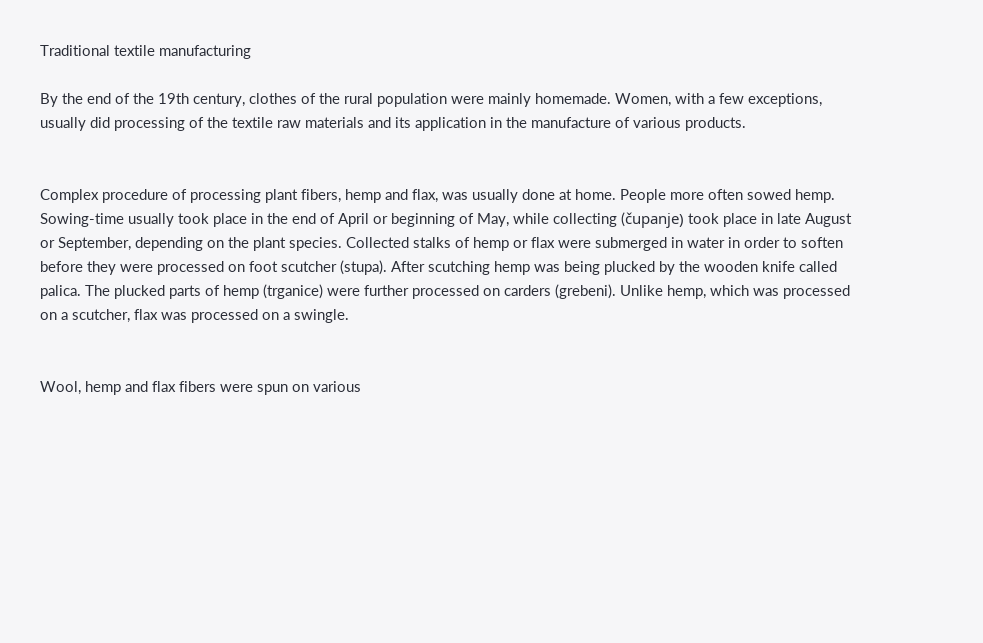Traditional textile manufacturing

By the end of the 19th century, clothes of the rural population were mainly homemade. Women, with a few exceptions, usually did processing of the textile raw materials and its application in the manufacture of various products.


Complex procedure of processing plant fibers, hemp and flax, was usually done at home. People more often sowed hemp. Sowing-time usually took place in the end of April or beginning of May, while collecting (čupanje) took place in late August or September, depending on the plant species. Collected stalks of hemp or flax were submerged in water in order to soften before they were processed on foot scutcher (stupa). After scutching hemp was being plucked by the wooden knife called palica. The plucked parts of hemp (trganice) were further processed on carders (grebeni). Unlike hemp, which was processed on a scutcher, flax was processed on a swingle.


Wool, hemp and flax fibers were spun on various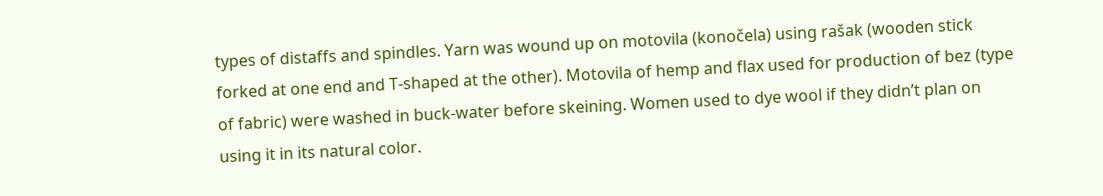types of distaffs and spindles. Yarn was wound up on motovila (konočela) using rašak (wooden stick forked at one end and T-shaped at the other). Motovila of hemp and flax used for production of bez (type of fabric) were washed in buck-water before skeining. Women used to dye wool if they didn’t plan on using it in its natural color.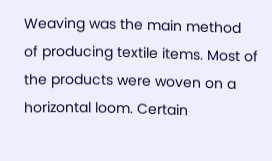Weaving was the main method of producing textile items. Most of the products were woven on a horizontal loom. Certain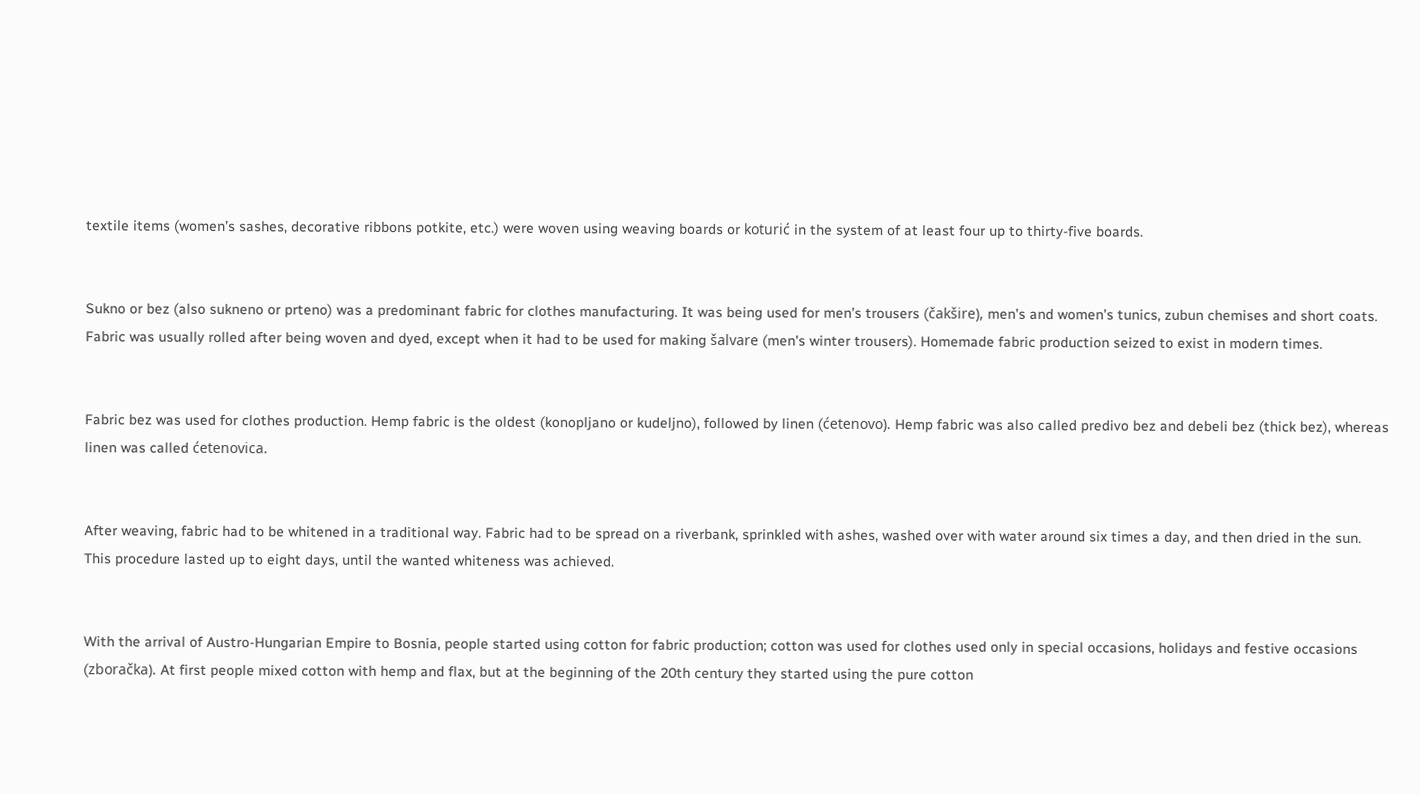textile items (women’s sashes, decorative ribbons potkite, etc.) were woven using weaving boards or koturić in the system of at least four up to thirty-five boards.


Sukno or bez (also sukneno or prteno) was a predominant fabric for clothes manufacturing. It was being used for men’s trousers (čakšire), men’s and women’s tunics, zubun chemises and short coats. Fabric was usually rolled after being woven and dyed, except when it had to be used for making šalvare (men's winter trousers). Homemade fabric production seized to exist in modern times.


Fabric bez was used for clothes production. Hemp fabric is the oldest (konopljano or kudeljno), followed by linen (ćetenovo). Hemp fabric was also called predivo bez and debeli bez (thick bez), whereas linen was called ćetenovica.


After weaving, fabric had to be whitened in a traditional way. Fabric had to be spread on a riverbank, sprinkled with ashes, washed over with water around six times a day, and then dried in the sun. This procedure lasted up to eight days, until the wanted whiteness was achieved.


With the arrival of Austro-Hungarian Empire to Bosnia, people started using cotton for fabric production; cotton was used for clothes used only in special occasions, holidays and festive occasions (zboračka). At first people mixed cotton with hemp and flax, but at the beginning of the 20th century they started using the pure cotton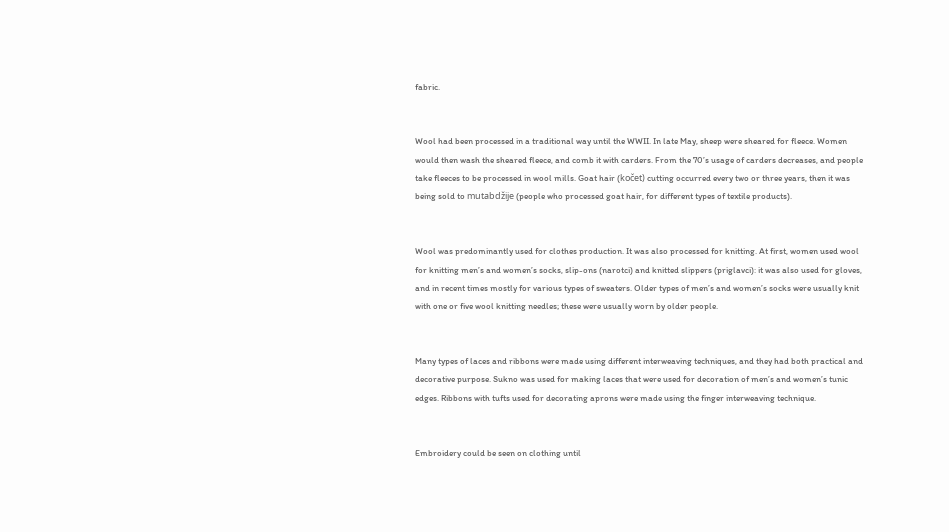fabric.


Wool had been processed in a traditional way until the WWII. In late May, sheep were sheared for fleece. Women would then wash the sheared fleece, and comb it with carders. From the 70’s usage of carders decreases, and people take fleeces to be processed in wool mills. Goat hair (kočet) cutting occurred every two or three years, then it was being sold to mutabdžije (people who processed goat hair, for different types of textile products).


Wool was predominantly used for clothes production. It was also processed for knitting. At first, women used wool for knitting men’s and women’s socks, slip-ons (narotci) and knitted slippers (priglavci): it was also used for gloves, and in recent times mostly for various types of sweaters. Older types of men’s and women’s socks were usually knit with one or five wool knitting needles; these were usually worn by older people.


Many types of laces and ribbons were made using different interweaving techniques, and they had both practical and decorative purpose. Sukno was used for making laces that were used for decoration of men’s and women’s tunic edges. Ribbons with tufts used for decorating aprons were made using the finger interweaving technique.


Embroidery could be seen on clothing until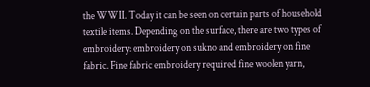the WWII. Today it can be seen on certain parts of household textile items. Depending on the surface, there are two types of embroidery: embroidery on sukno and embroidery on fine fabric. Fine fabric embroidery required fine woolen yarn,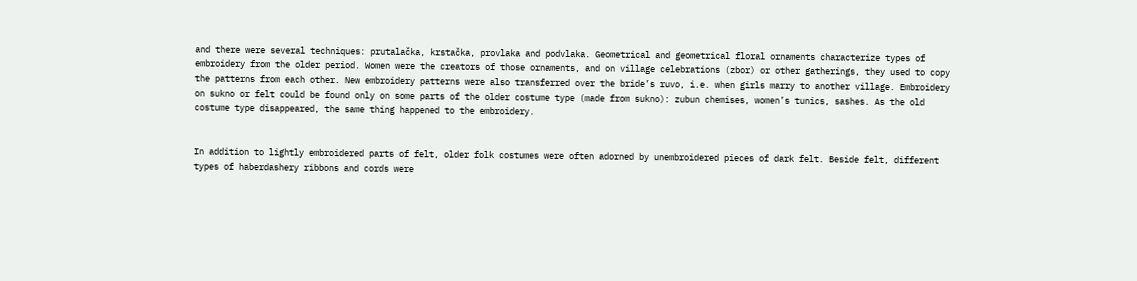and there were several techniques: prutalačka, krstačka, provlaka and podvlaka. Geometrical and geometrical floral ornaments characterize types of embroidery from the older period. Women were the creators of those ornaments, and on village celebrations (zbor) or other gatherings, they used to copy the patterns from each other. New embroidery patterns were also transferred over the bride’s ruvo, i.e. when girls marry to another village. Embroidery on sukno or felt could be found only on some parts of the older costume type (made from sukno): zubun chemises, women’s tunics, sashes. As the old costume type disappeared, the same thing happened to the embroidery.


In addition to lightly embroidered parts of felt, older folk costumes were often adorned by unembroidered pieces of dark felt. Beside felt, different types of haberdashery ribbons and cords were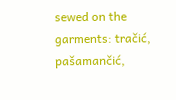sewed on the garments: tračić, pašamančić,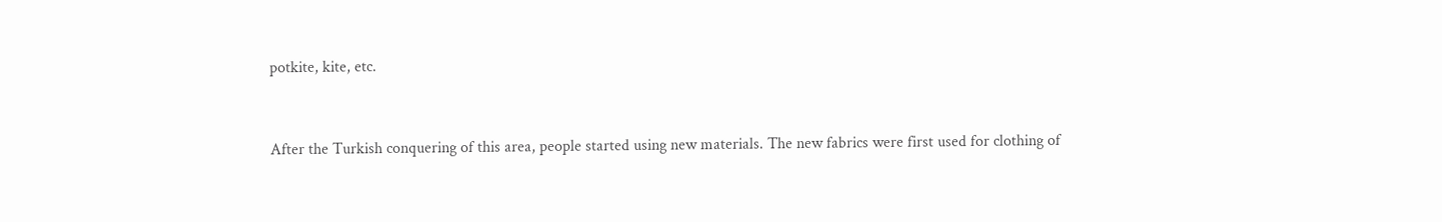potkite, kite, etc.


After the Turkish conquering of this area, people started using new materials. The new fabrics were first used for clothing of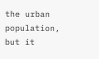the urban population, but it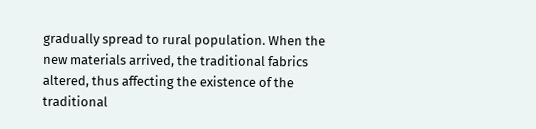gradually spread to rural population. When the new materials arrived, the traditional fabrics altered, thus affecting the existence of the traditional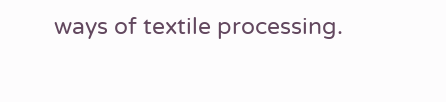ways of textile processing.